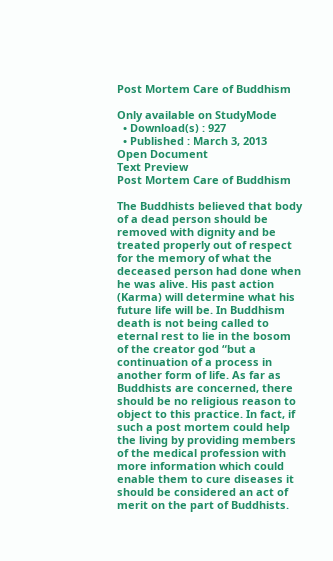Post Mortem Care of Buddhism

Only available on StudyMode
  • Download(s) : 927
  • Published : March 3, 2013
Open Document
Text Preview
Post Mortem Care of Buddhism

The Buddhists believed that body of a dead person should be removed with dignity and be treated properly out of respect for the memory of what the deceased person had done when he was alive. His past action (Karma) will determine what his future life will be. In Buddhism death is not being called to eternal rest to lie in the bosom of the creator god “but a continuation of a process in another form of life. As far as Buddhists are concerned, there should be no religious reason to object to this practice. In fact, if such a post mortem could help the living by providing members of the medical profession with more information which could enable them to cure diseases it should be considered an act of merit on the part of Buddhists.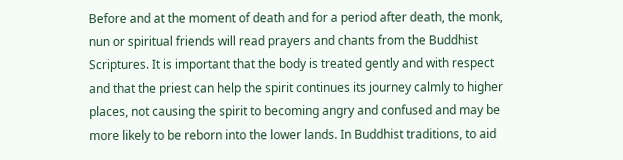Before and at the moment of death and for a period after death, the monk, nun or spiritual friends will read prayers and chants from the Buddhist Scriptures. It is important that the body is treated gently and with respect and that the priest can help the spirit continues its journey calmly to higher places, not causing the spirit to becoming angry and confused and may be more likely to be reborn into the lower lands. In Buddhist traditions, to aid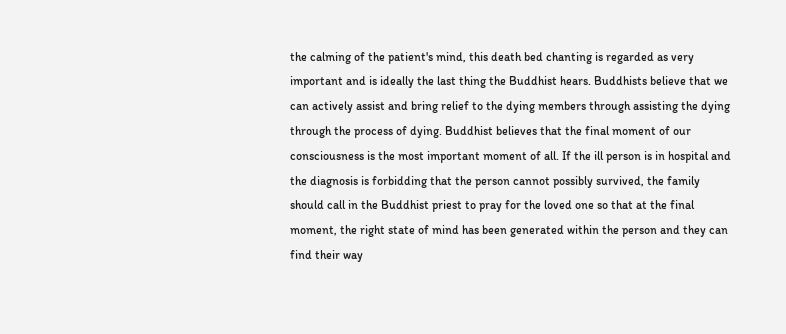the calming of the patient's mind, this death bed chanting is regarded as very important and is ideally the last thing the Buddhist hears. Buddhists believe that we can actively assist and bring relief to the dying members through assisting the dying through the process of dying. Buddhist believes that the final moment of our consciousness is the most important moment of all. If the ill person is in hospital and the diagnosis is forbidding that the person cannot possibly survived, the family should call in the Buddhist priest to pray for the loved one so that at the final moment, the right state of mind has been generated within the person and they can find their way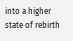into a higher state of rebirth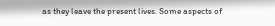as they leave the present lives. Some aspects of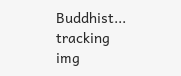Buddhist...
tracking img